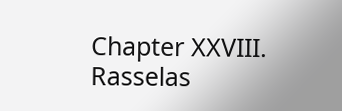Chapter XXVIII. Rasselas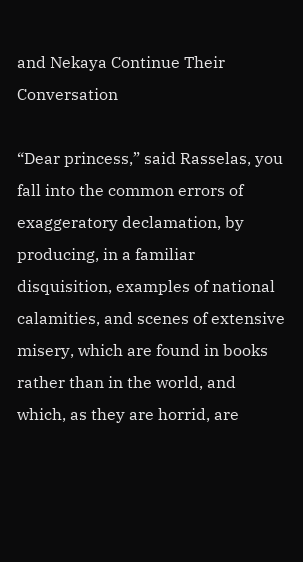and Nekaya Continue Their Conversation

“Dear princess,” said Rasselas, you fall into the common errors of exaggeratory declamation, by producing, in a familiar disquisition, examples of national calamities, and scenes of extensive misery, which are found in books rather than in the world, and which, as they are horrid, are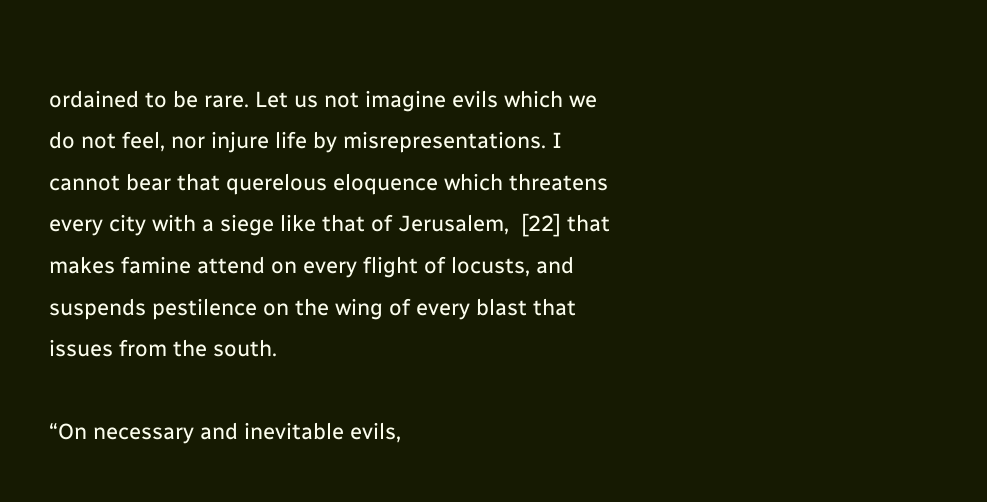ordained to be rare. Let us not imagine evils which we do not feel, nor injure life by misrepresentations. I cannot bear that querelous eloquence which threatens every city with a siege like that of Jerusalem,  [22] that makes famine attend on every flight of locusts, and suspends pestilence on the wing of every blast that issues from the south.

“On necessary and inevitable evils,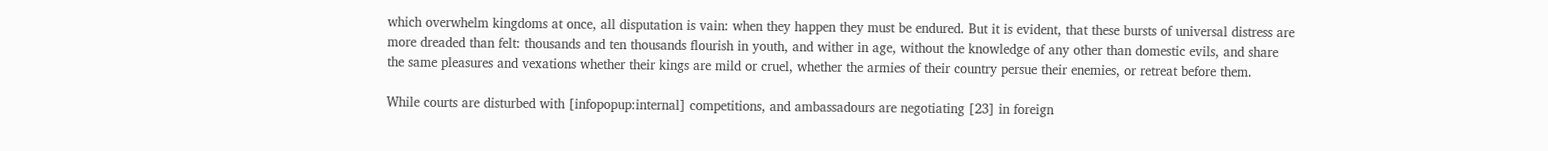which overwhelm kingdoms at once, all disputation is vain: when they happen they must be endured. But it is evident, that these bursts of universal distress are more dreaded than felt: thousands and ten thousands flourish in youth, and wither in age, without the knowledge of any other than domestic evils, and share the same pleasures and vexations whether their kings are mild or cruel, whether the armies of their country persue their enemies, or retreat before them.

While courts are disturbed with [infopopup:internal] competitions, and ambassadours are negotiating [23] in foreign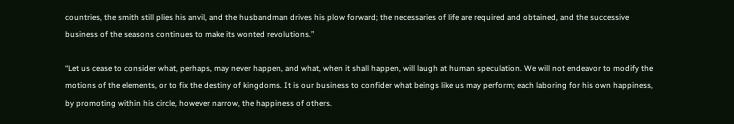countries, the smith still plies his anvil, and the husbandman drives his plow forward; the necessaries of life are required and obtained, and the successive business of the seasons continues to make its wonted revolutions.”

“Let us cease to consider what, perhaps, may never happen, and what, when it shall happen, will laugh at human speculation. We will not endeavor to modify the motions of the elements, or to fix the destiny of kingdoms. It is our business to confider what beings like us may perform; each laboring for his own happiness, by promoting within his circle, however narrow, the happiness of others.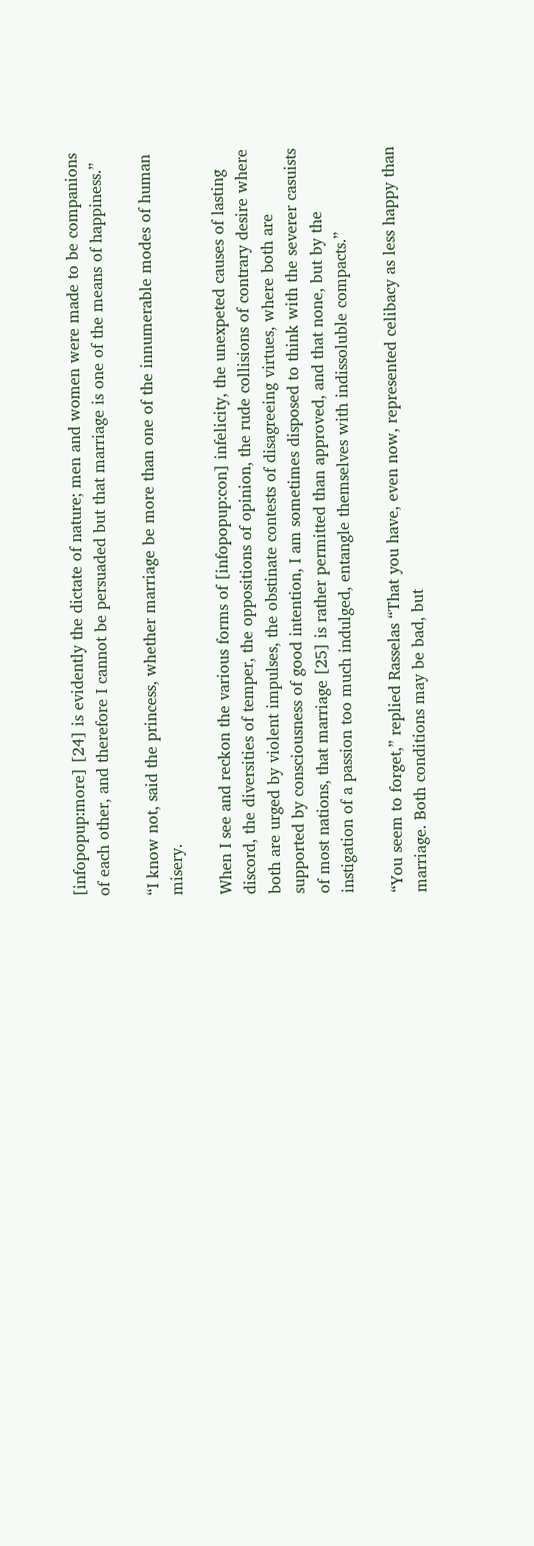[infopopup:more] [24] is evidently the dictate of nature; men and women were made to be companions of each other, and therefore I cannot be persuaded but that marriage is one of the means of happiness.”

“I know not, said the princess, whether marriage be more than one of the innumerable modes of human misery.

When I see and reckon the various forms of [infopopup:con] infelicity, the unexpeted causes of lasting discord, the diversities of temper, the oppositions of opinion, the rude collisions of contrary desire where both are urged by violent impulses, the obstinate contests of disagreeing virtues, where both are supported by consciousness of good intention, I am sometimes disposed to think with the severer casuists of most nations, that marriage [25] is rather permitted than approved, and that none, but by the instigation of a passion too much indulged, entangle themselves with indissoluble compacts.”

“You seem to forget,” replied Rasselas “That you have, even now, represented celibacy as less happy than marriage. Both conditions may be bad, but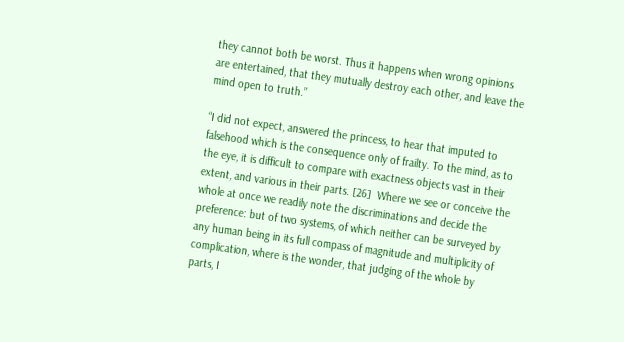they cannot both be worst. Thus it happens when wrong opinions are entertained, that they mutually destroy each other, and leave the mind open to truth.”

“I did not expect, answered the princess, to hear that imputed to falsehood which is the consequence only of frailty. To the mind, as to the eye, it is difficult to compare with exactness objects vast in their extent, and various in their parts. [26]  Where we see or conceive the whole at once we readily note the discriminations and decide the preference: but of two systems, of which neither can be surveyed by any human being in its full compass of magnitude and multiplicity of complication, where is the wonder, that judging of the whole by parts, I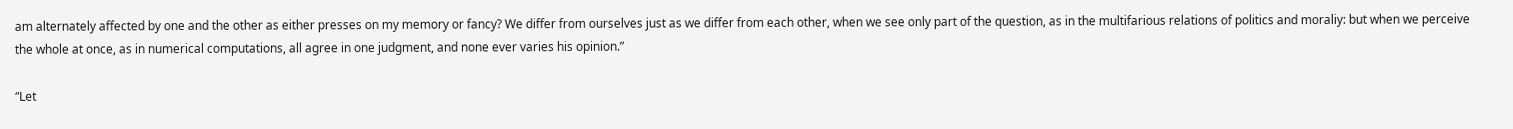am alternately affected by one and the other as either presses on my memory or fancy? We differ from ourselves just as we differ from each other, when we see only part of the question, as in the multifarious relations of politics and moraliy: but when we perceive the whole at once, as in numerical computations, all agree in one judgment, and none ever varies his opinion.”

“Let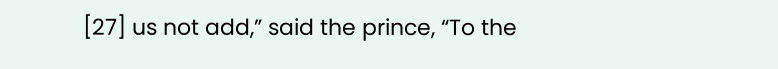[27] us not add,” said the prince, “To the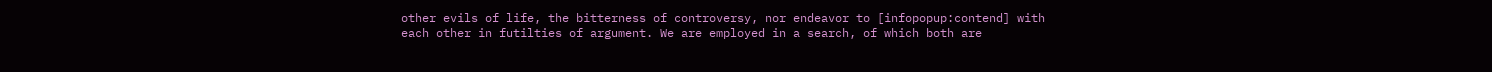other evils of life, the bitterness of controversy, nor endeavor to [infopopup:contend] with each other in futilties of argument. We are employed in a search, of which both are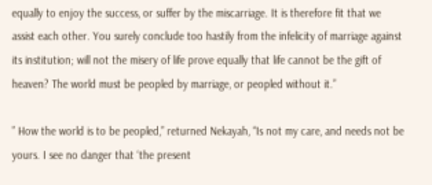equally to enjoy the success, or suffer by the miscarriage. It is therefore fit that we assist each other. You surely conclude too hastily from the infelicity of marriage against its institution; will not the misery of life prove equally that life cannot be the gift of heaven? The world must be peopled by marriage, or peopled without it.”

” How the world is to be peopled,” returned Nekayah, “Is not my care, and needs not be yours. I see no danger that ‘the present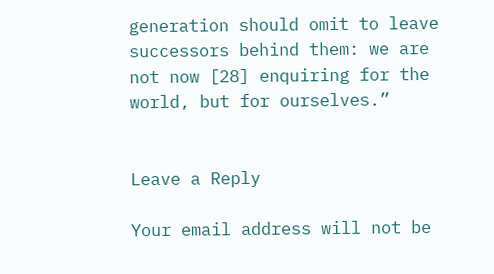generation should omit to leave successors behind them: we are not now [28] enquiring for the world, but for ourselves.”


Leave a Reply

Your email address will not be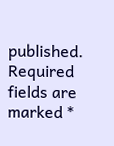published. Required fields are marked *